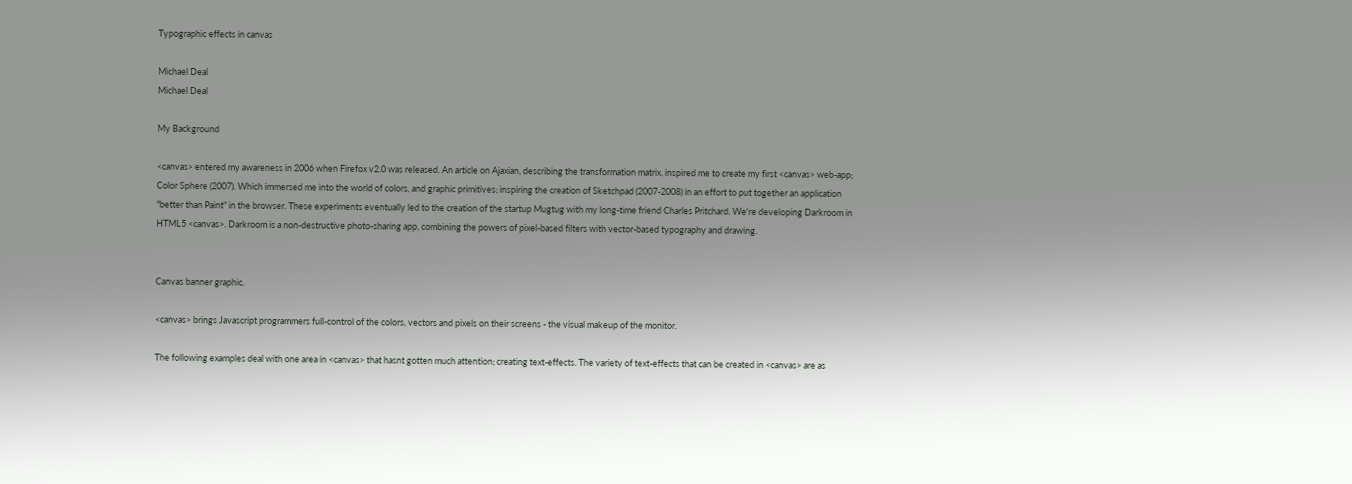Typographic effects in canvas

Michael Deal
Michael Deal

My Background

<canvas> entered my awareness in 2006 when Firefox v2.0 was released. An article on Ajaxian, describing the transformation matrix, inspired me to create my first <canvas> web-app; Color Sphere (2007). Which immersed me into the world of colors, and graphic primitives; inspiring the creation of Sketchpad (2007-2008) in an effort to put together an application "better than Paint" in the browser. These experiments eventually led to the creation of the startup Mugtug with my long-time friend Charles Pritchard. We're developing Darkroom in HTML5 <canvas>. Darkroom is a non-destructive photo-sharing app, combining the powers of pixel-based filters with vector-based typography and drawing.


Canvas banner graphic.

<canvas> brings Javascript programmers full-control of the colors, vectors and pixels on their screens - the visual makeup of the monitor.

The following examples deal with one area in <canvas> that hasnt gotten much attention; creating text-effects. The variety of text-effects that can be created in <canvas> are as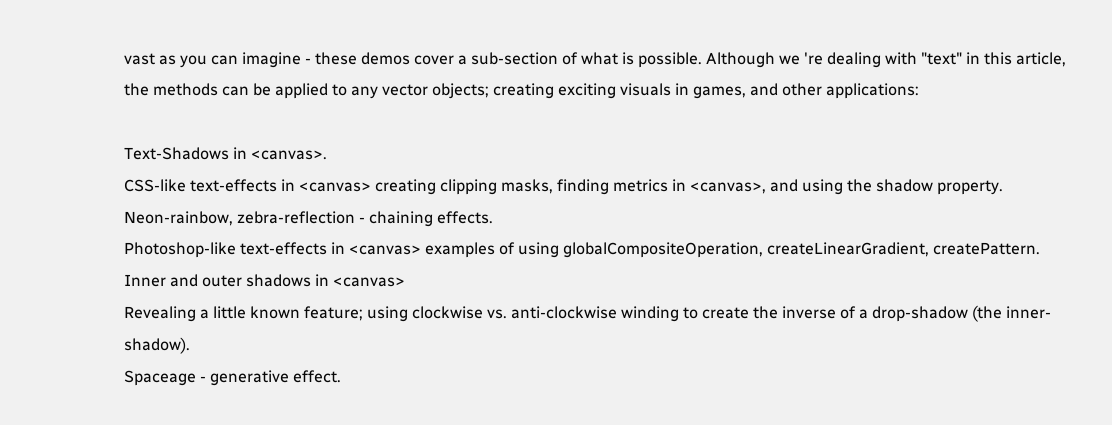vast as you can imagine - these demos cover a sub-section of what is possible. Although we 're dealing with "text" in this article, the methods can be applied to any vector objects; creating exciting visuals in games, and other applications:

Text-Shadows in <canvas>.
CSS-like text-effects in <canvas> creating clipping masks, finding metrics in <canvas>, and using the shadow property.
Neon-rainbow, zebra-reflection - chaining effects.
Photoshop-like text-effects in <canvas> examples of using globalCompositeOperation, createLinearGradient, createPattern.
Inner and outer shadows in <canvas>
Revealing a little known feature; using clockwise vs. anti-clockwise winding to create the inverse of a drop-shadow (the inner-shadow).
Spaceage - generative effect.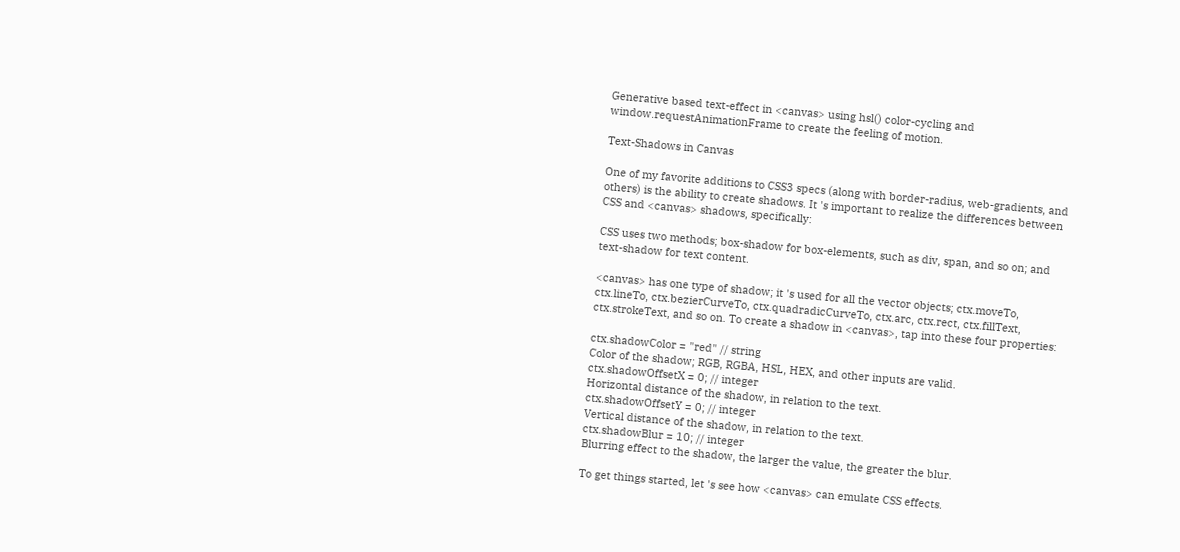Generative based text-effect in <canvas> using hsl() color-cycling and window.requestAnimationFrame to create the feeling of motion.

Text-Shadows in Canvas

One of my favorite additions to CSS3 specs (along with border-radius, web-gradients, and others) is the ability to create shadows. It 's important to realize the differences between CSS and <canvas> shadows, specifically:

CSS uses two methods; box-shadow for box-elements, such as div, span, and so on; and text-shadow for text content.

<canvas> has one type of shadow; it 's used for all the vector objects; ctx.moveTo, ctx.lineTo, ctx.bezierCurveTo, ctx.quadradicCurveTo, ctx.arc, ctx.rect, ctx.fillText, ctx.strokeText, and so on. To create a shadow in <canvas>, tap into these four properties:

ctx.shadowColor = "red" // string
Color of the shadow; RGB, RGBA, HSL, HEX, and other inputs are valid.
ctx.shadowOffsetX = 0; // integer
Horizontal distance of the shadow, in relation to the text.
ctx.shadowOffsetY = 0; // integer
Vertical distance of the shadow, in relation to the text.
ctx.shadowBlur = 10; // integer
Blurring effect to the shadow, the larger the value, the greater the blur.

To get things started, let 's see how <canvas> can emulate CSS effects.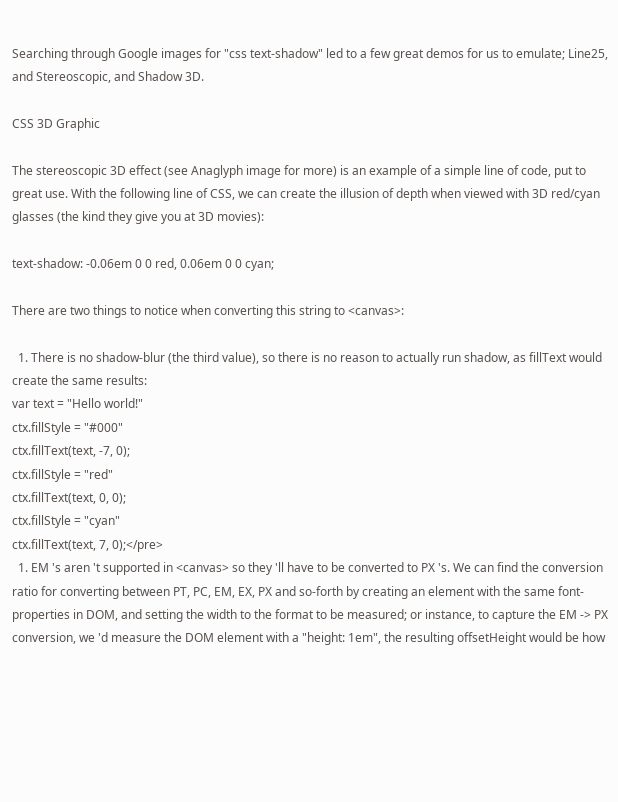Searching through Google images for "css text-shadow" led to a few great demos for us to emulate; Line25, and Stereoscopic, and Shadow 3D.

CSS 3D Graphic

The stereoscopic 3D effect (see Anaglyph image for more) is an example of a simple line of code, put to great use. With the following line of CSS, we can create the illusion of depth when viewed with 3D red/cyan glasses (the kind they give you at 3D movies):

text-shadow: -0.06em 0 0 red, 0.06em 0 0 cyan;

There are two things to notice when converting this string to <canvas>:

  1. There is no shadow-blur (the third value), so there is no reason to actually run shadow, as fillText would create the same results:
var text = "Hello world!"
ctx.fillStyle = "#000"
ctx.fillText(text, -7, 0);
ctx.fillStyle = "red"
ctx.fillText(text, 0, 0);
ctx.fillStyle = "cyan"
ctx.fillText(text, 7, 0);</pre>
  1. EM 's aren 't supported in <canvas> so they 'll have to be converted to PX 's. We can find the conversion ratio for converting between PT, PC, EM, EX, PX and so-forth by creating an element with the same font-properties in DOM, and setting the width to the format to be measured; or instance, to capture the EM -> PX conversion, we 'd measure the DOM element with a "height: 1em", the resulting offsetHeight would be how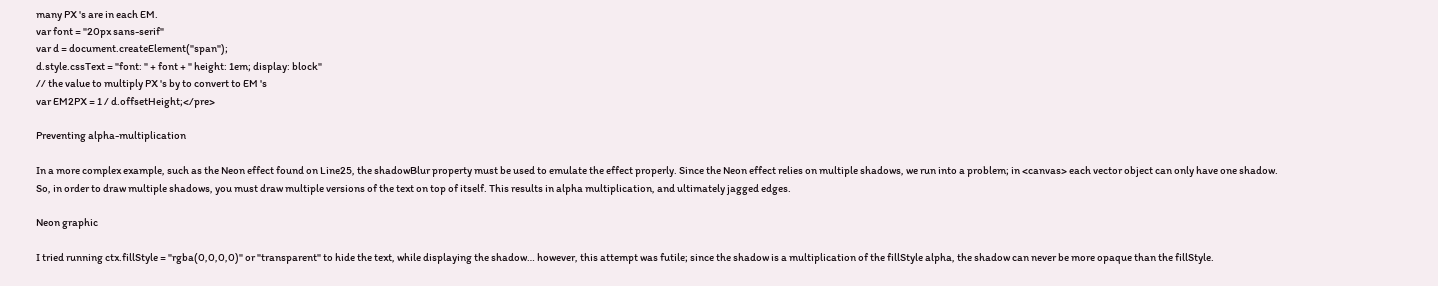many PX 's are in each EM.
var font = "20px sans-serif"
var d = document.createElement("span");
d.style.cssText = "font: " + font + " height: 1em; display: block"
// the value to multiply PX 's by to convert to EM 's
var EM2PX = 1 / d.offsetHeight;</pre>

Preventing alpha-multiplication

In a more complex example, such as the Neon effect found on Line25, the shadowBlur property must be used to emulate the effect properly. Since the Neon effect relies on multiple shadows, we run into a problem; in <canvas> each vector object can only have one shadow. So, in order to draw multiple shadows, you must draw multiple versions of the text on top of itself. This results in alpha multiplication, and ultimately jagged edges.

Neon graphic

I tried running ctx.fillStyle = "rgba(0,0,0,0)" or "transparent" to hide the text, while displaying the shadow… however, this attempt was futile; since the shadow is a multiplication of the fillStyle alpha, the shadow can never be more opaque than the fillStyle.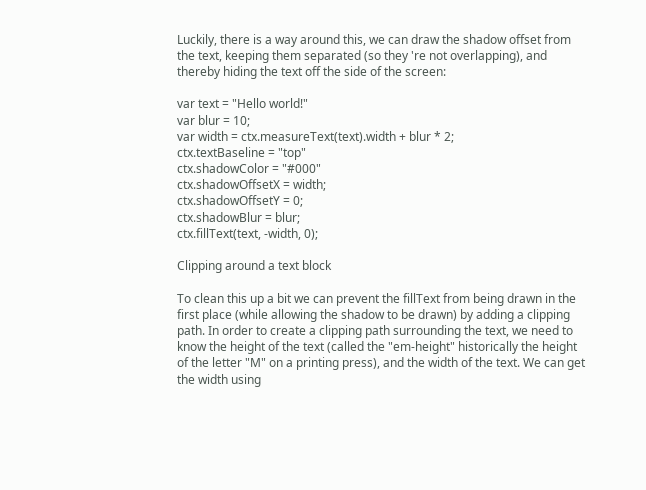Luckily, there is a way around this, we can draw the shadow offset from the text, keeping them separated (so they 're not overlapping), and thereby hiding the text off the side of the screen:

var text = "Hello world!"
var blur = 10;
var width = ctx.measureText(text).width + blur * 2;
ctx.textBaseline = "top"
ctx.shadowColor = "#000"
ctx.shadowOffsetX = width;
ctx.shadowOffsetY = 0;
ctx.shadowBlur = blur;
ctx.fillText(text, -width, 0);

Clipping around a text block

To clean this up a bit we can prevent the fillText from being drawn in the first place (while allowing the shadow to be drawn) by adding a clipping path. In order to create a clipping path surrounding the text, we need to know the height of the text (called the "em-height" historically the height of the letter "M" on a printing press), and the width of the text. We can get the width using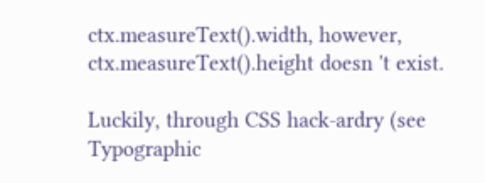ctx.measureText().width, however, ctx.measureText().height doesn 't exist.

Luckily, through CSS hack-ardry (see Typographic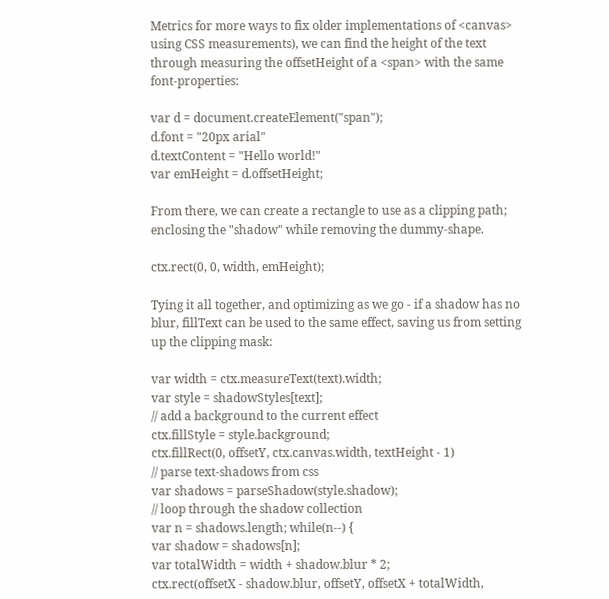Metrics for more ways to fix older implementations of <canvas> using CSS measurements), we can find the height of the text through measuring the offsetHeight of a <span> with the same font-properties:

var d = document.createElement("span");
d.font = "20px arial"
d.textContent = "Hello world!"
var emHeight = d.offsetHeight;

From there, we can create a rectangle to use as a clipping path; enclosing the "shadow" while removing the dummy-shape.

ctx.rect(0, 0, width, emHeight);

Tying it all together, and optimizing as we go - if a shadow has no blur, fillText can be used to the same effect, saving us from setting up the clipping mask:

var width = ctx.measureText(text).width;
var style = shadowStyles[text];
// add a background to the current effect
ctx.fillStyle = style.background;
ctx.fillRect(0, offsetY, ctx.canvas.width, textHeight - 1)
// parse text-shadows from css
var shadows = parseShadow(style.shadow);
// loop through the shadow collection
var n = shadows.length; while(n--) {
var shadow = shadows[n];
var totalWidth = width + shadow.blur * 2;
ctx.rect(offsetX - shadow.blur, offsetY, offsetX + totalWidth,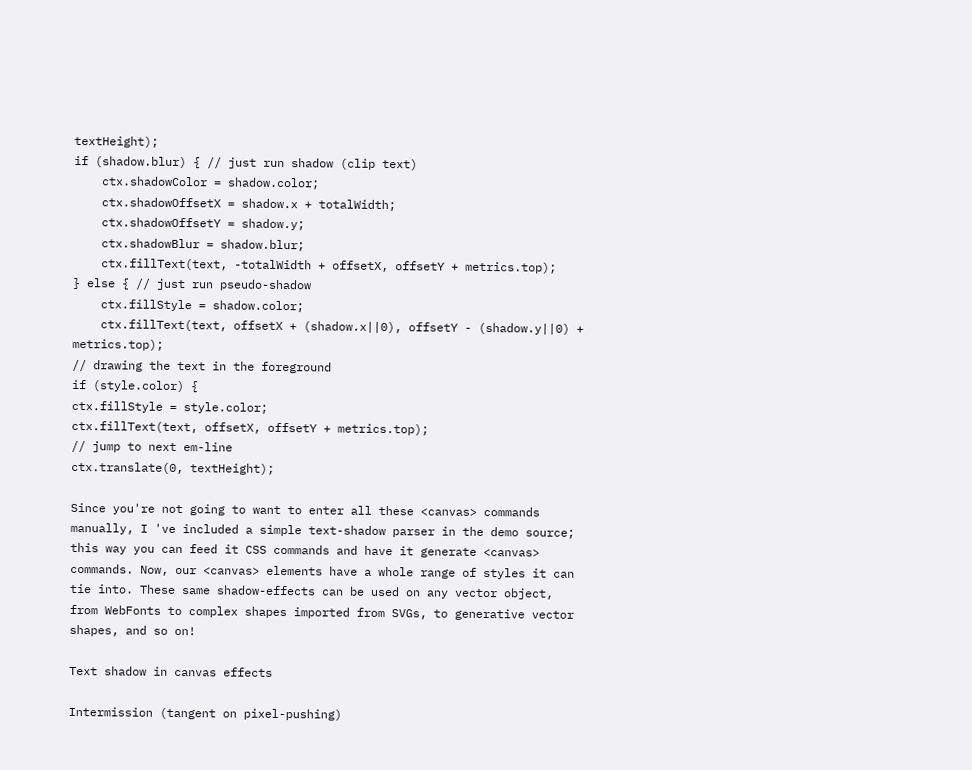textHeight);
if (shadow.blur) { // just run shadow (clip text)
    ctx.shadowColor = shadow.color;
    ctx.shadowOffsetX = shadow.x + totalWidth;
    ctx.shadowOffsetY = shadow.y;
    ctx.shadowBlur = shadow.blur;
    ctx.fillText(text, -totalWidth + offsetX, offsetY + metrics.top);
} else { // just run pseudo-shadow
    ctx.fillStyle = shadow.color;
    ctx.fillText(text, offsetX + (shadow.x||0), offsetY - (shadow.y||0) + metrics.top);
// drawing the text in the foreground
if (style.color) {
ctx.fillStyle = style.color;
ctx.fillText(text, offsetX, offsetY + metrics.top);
// jump to next em-line
ctx.translate(0, textHeight);

Since you're not going to want to enter all these <canvas> commands manually, I 've included a simple text-shadow parser in the demo source; this way you can feed it CSS commands and have it generate <canvas> commands. Now, our <canvas> elements have a whole range of styles it can tie into. These same shadow-effects can be used on any vector object, from WebFonts to complex shapes imported from SVGs, to generative vector shapes, and so on!

Text shadow in canvas effects

Intermission (tangent on pixel-pushing)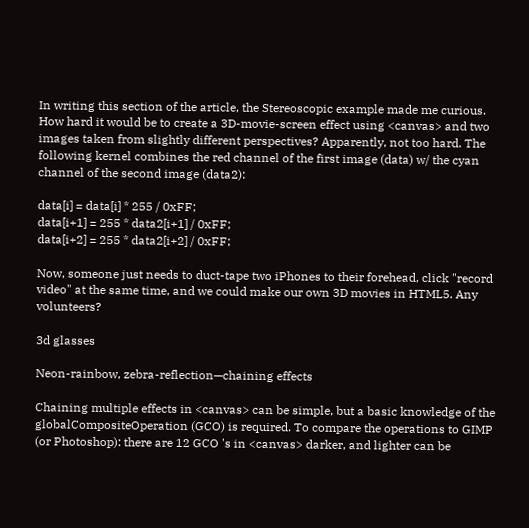In writing this section of the article, the Stereoscopic example made me curious. How hard it would be to create a 3D-movie-screen effect using <canvas> and two images taken from slightly different perspectives? Apparently, not too hard. The following kernel combines the red channel of the first image (data) w/ the cyan channel of the second image (data2):

data[i] = data[i] * 255 / 0xFF;
data[i+1] = 255 * data2[i+1] / 0xFF;
data[i+2] = 255 * data2[i+2] / 0xFF;

Now, someone just needs to duct-tape two iPhones to their forehead, click "record video" at the same time, and we could make our own 3D movies in HTML5. Any volunteers?

3d glasses

Neon-rainbow, zebra-reflection—chaining effects

Chaining multiple effects in <canvas> can be simple, but a basic knowledge of the globalCompositeOperation (GCO) is required. To compare the operations to GIMP (or Photoshop): there are 12 GCO 's in <canvas> darker, and lighter can be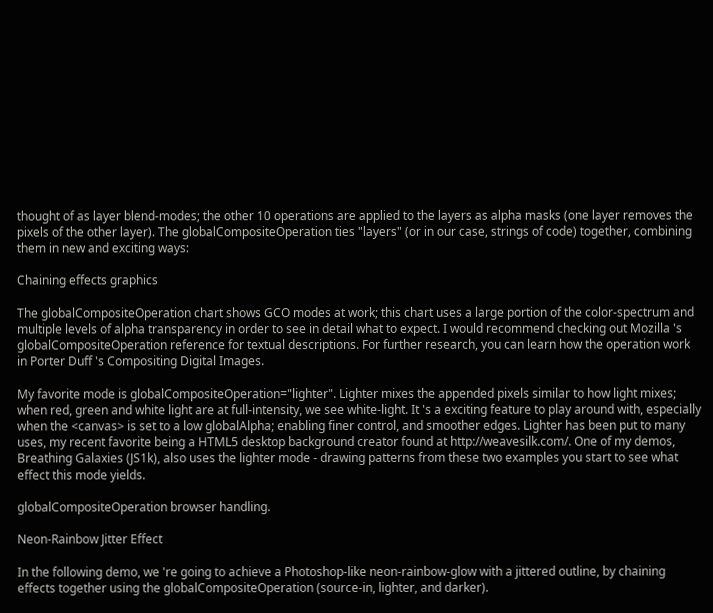thought of as layer blend-modes; the other 10 operations are applied to the layers as alpha masks (one layer removes the pixels of the other layer). The globalCompositeOperation ties "layers" (or in our case, strings of code) together, combining them in new and exciting ways:

Chaining effects graphics

The globalCompositeOperation chart shows GCO modes at work; this chart uses a large portion of the color-spectrum and multiple levels of alpha transparency in order to see in detail what to expect. I would recommend checking out Mozilla 's globalCompositeOperation reference for textual descriptions. For further research, you can learn how the operation work in Porter Duff 's Compositing Digital Images.

My favorite mode is globalCompositeOperation="lighter". Lighter mixes the appended pixels similar to how light mixes; when red, green and white light are at full-intensity, we see white-light. It 's a exciting feature to play around with, especially when the <canvas> is set to a low globalAlpha; enabling finer control, and smoother edges. Lighter has been put to many uses, my recent favorite being a HTML5 desktop background creator found at http://weavesilk.com/. One of my demos, Breathing Galaxies (JS1k), also uses the lighter mode - drawing patterns from these two examples you start to see what effect this mode yields.

globalCompositeOperation browser handling.

Neon-Rainbow Jitter Effect

In the following demo, we 're going to achieve a Photoshop-like neon-rainbow-glow with a jittered outline, by chaining effects together using the globalCompositeOperation (source-in, lighter, and darker).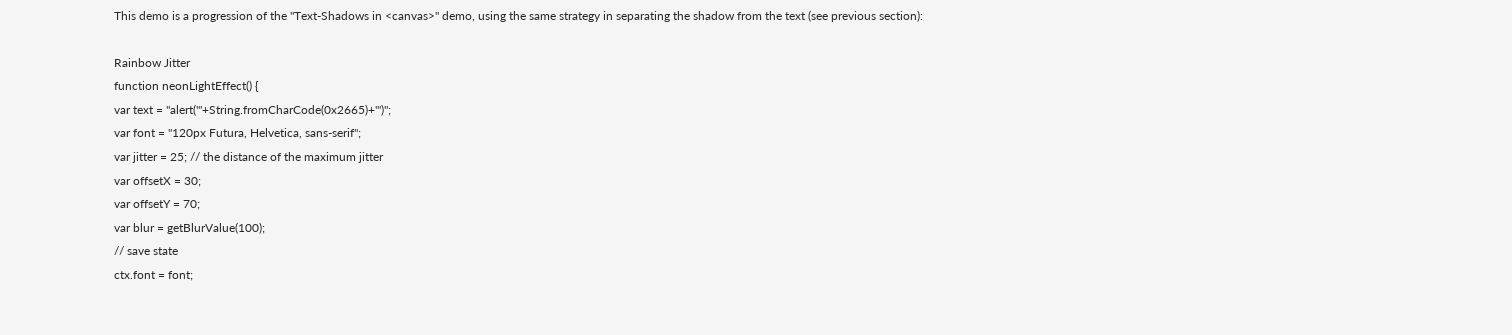This demo is a progression of the "Text-Shadows in <canvas>" demo, using the same strategy in separating the shadow from the text (see previous section):

Rainbow Jitter
function neonLightEffect() {
var text = "alert('"+String.fromCharCode(0x2665)+"')";
var font = "120px Futura, Helvetica, sans-serif";
var jitter = 25; // the distance of the maximum jitter
var offsetX = 30;
var offsetY = 70;
var blur = getBlurValue(100);
// save state
ctx.font = font;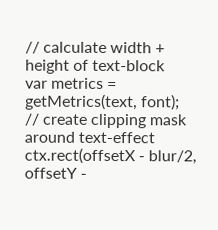// calculate width + height of text-block
var metrics = getMetrics(text, font);
// create clipping mask around text-effect
ctx.rect(offsetX - blur/2, offsetY -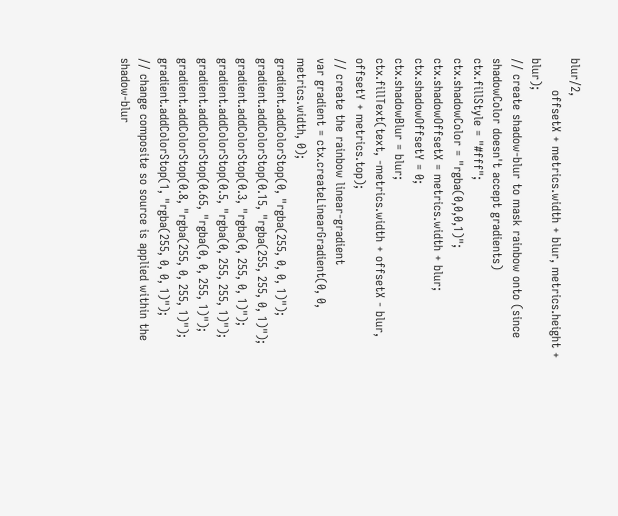blur/2,
        offsetX + metrics.width + blur, metrics.height + blur);
// create shadow-blur to mask rainbow onto (since shadowColor doesn't accept gradients)
ctx.fillStyle = "#fff";
ctx.shadowColor = "rgba(0,0,0,1)";
ctx.shadowOffsetX = metrics.width + blur;
ctx.shadowOffsetY = 0;
ctx.shadowBlur = blur;
ctx.fillText(text, -metrics.width + offsetX - blur, offsetY + metrics.top);
// create the rainbow linear-gradient
var gradient = ctx.createLinearGradient(0, 0, metrics.width, 0);
gradient.addColorStop(0, "rgba(255, 0, 0, 1)");
gradient.addColorStop(0.15, "rgba(255, 255, 0, 1)");
gradient.addColorStop(0.3, "rgba(0, 255, 0, 1)");
gradient.addColorStop(0.5, "rgba(0, 255, 255, 1)");
gradient.addColorStop(0.65, "rgba(0, 0, 255, 1)");
gradient.addColorStop(0.8, "rgba(255, 0, 255, 1)");
gradient.addColorStop(1, "rgba(255, 0, 0, 1)");
// change composite so source is applied within the shadow-blur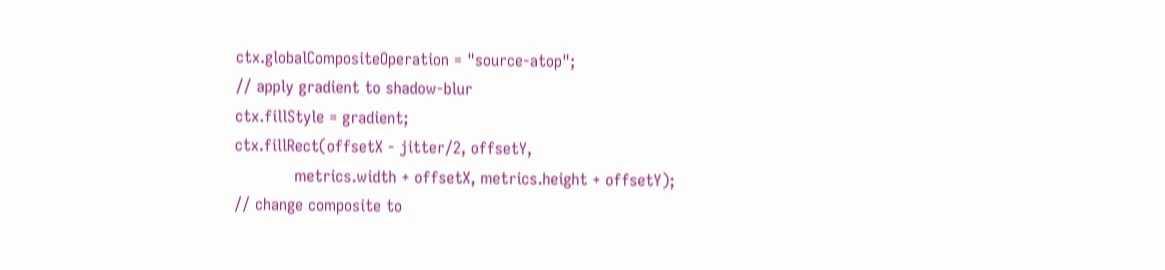ctx.globalCompositeOperation = "source-atop";
// apply gradient to shadow-blur
ctx.fillStyle = gradient;
ctx.fillRect(offsetX - jitter/2, offsetY,
            metrics.width + offsetX, metrics.height + offsetY);
// change composite to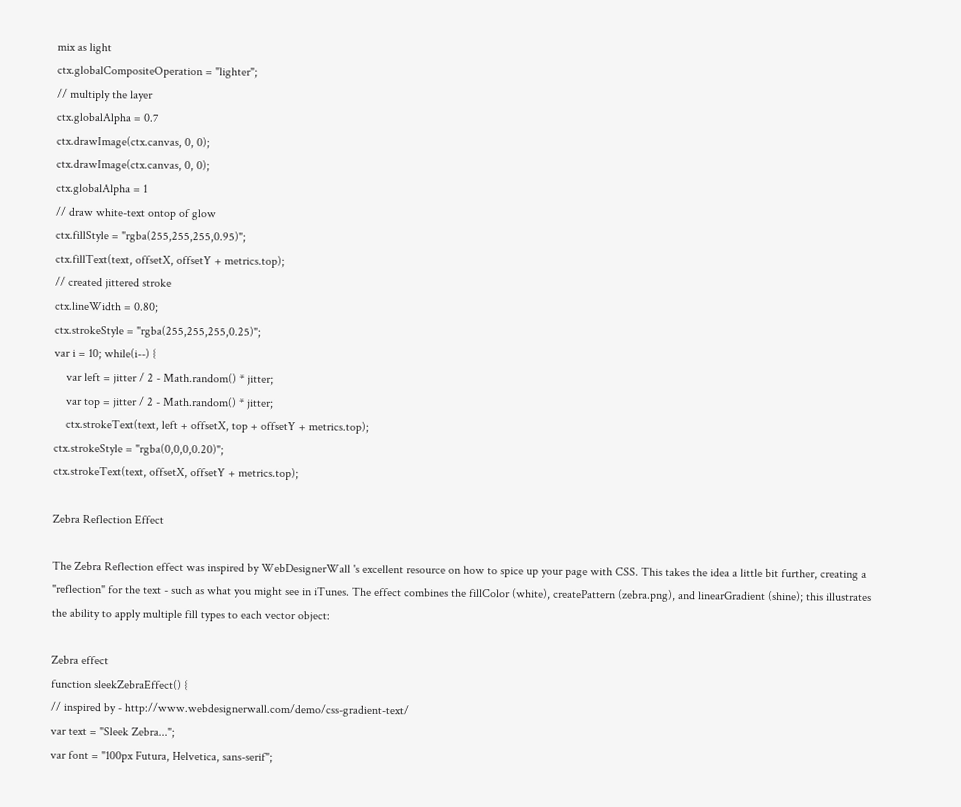mix as light
ctx.globalCompositeOperation = "lighter";
// multiply the layer
ctx.globalAlpha = 0.7
ctx.drawImage(ctx.canvas, 0, 0);
ctx.drawImage(ctx.canvas, 0, 0);
ctx.globalAlpha = 1
// draw white-text ontop of glow
ctx.fillStyle = "rgba(255,255,255,0.95)";
ctx.fillText(text, offsetX, offsetY + metrics.top);
// created jittered stroke
ctx.lineWidth = 0.80;
ctx.strokeStyle = "rgba(255,255,255,0.25)";
var i = 10; while(i--) {
    var left = jitter / 2 - Math.random() * jitter;
    var top = jitter / 2 - Math.random() * jitter;
    ctx.strokeText(text, left + offsetX, top + offsetY + metrics.top);
ctx.strokeStyle = "rgba(0,0,0,0.20)";
ctx.strokeText(text, offsetX, offsetY + metrics.top);

Zebra Reflection Effect

The Zebra Reflection effect was inspired by WebDesignerWall 's excellent resource on how to spice up your page with CSS. This takes the idea a little bit further, creating a "reflection" for the text - such as what you might see in iTunes. The effect combines the fillColor (white), createPattern (zebra.png), and linearGradient (shine); this illustrates the ability to apply multiple fill types to each vector object:

Zebra effect
function sleekZebraEffect() {
// inspired by - http://www.webdesignerwall.com/demo/css-gradient-text/
var text = "Sleek Zebra...";
var font = "100px Futura, Helvetica, sans-serif";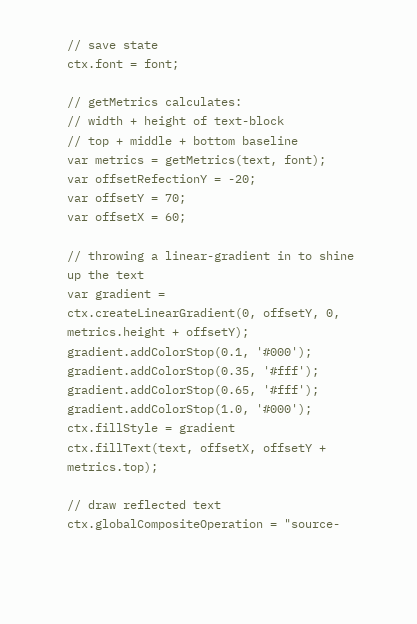// save state
ctx.font = font;

// getMetrics calculates:
// width + height of text-block
// top + middle + bottom baseline
var metrics = getMetrics(text, font);
var offsetRefectionY = -20;
var offsetY = 70;
var offsetX = 60;

// throwing a linear-gradient in to shine up the text
var gradient = ctx.createLinearGradient(0, offsetY, 0, metrics.height + offsetY);
gradient.addColorStop(0.1, '#000');
gradient.addColorStop(0.35, '#fff');
gradient.addColorStop(0.65, '#fff');
gradient.addColorStop(1.0, '#000');
ctx.fillStyle = gradient
ctx.fillText(text, offsetX, offsetY + metrics.top);

// draw reflected text
ctx.globalCompositeOperation = "source-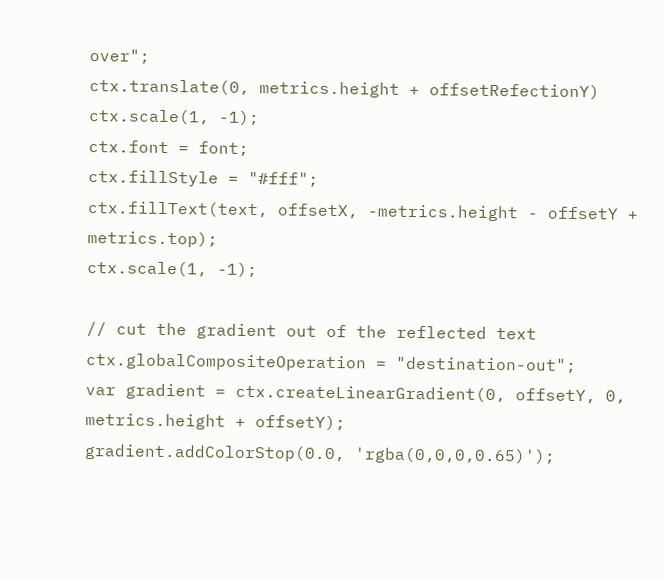over";
ctx.translate(0, metrics.height + offsetRefectionY)
ctx.scale(1, -1);
ctx.font = font;
ctx.fillStyle = "#fff";
ctx.fillText(text, offsetX, -metrics.height - offsetY + metrics.top);
ctx.scale(1, -1);

// cut the gradient out of the reflected text
ctx.globalCompositeOperation = "destination-out";
var gradient = ctx.createLinearGradient(0, offsetY, 0, metrics.height + offsetY);
gradient.addColorStop(0.0, 'rgba(0,0,0,0.65)');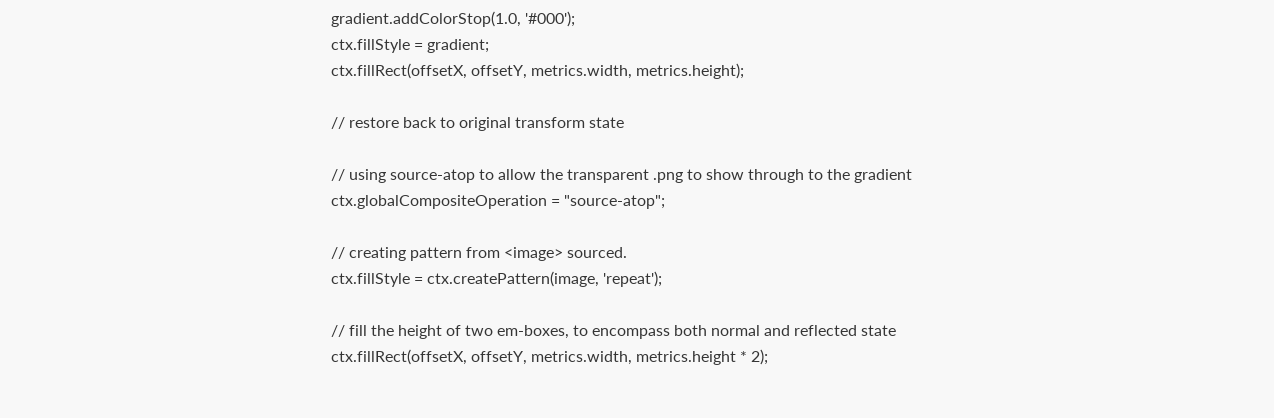gradient.addColorStop(1.0, '#000');
ctx.fillStyle = gradient;
ctx.fillRect(offsetX, offsetY, metrics.width, metrics.height);

// restore back to original transform state

// using source-atop to allow the transparent .png to show through to the gradient
ctx.globalCompositeOperation = "source-atop";

// creating pattern from <image> sourced.
ctx.fillStyle = ctx.createPattern(image, 'repeat');

// fill the height of two em-boxes, to encompass both normal and reflected state
ctx.fillRect(offsetX, offsetY, metrics.width, metrics.height * 2);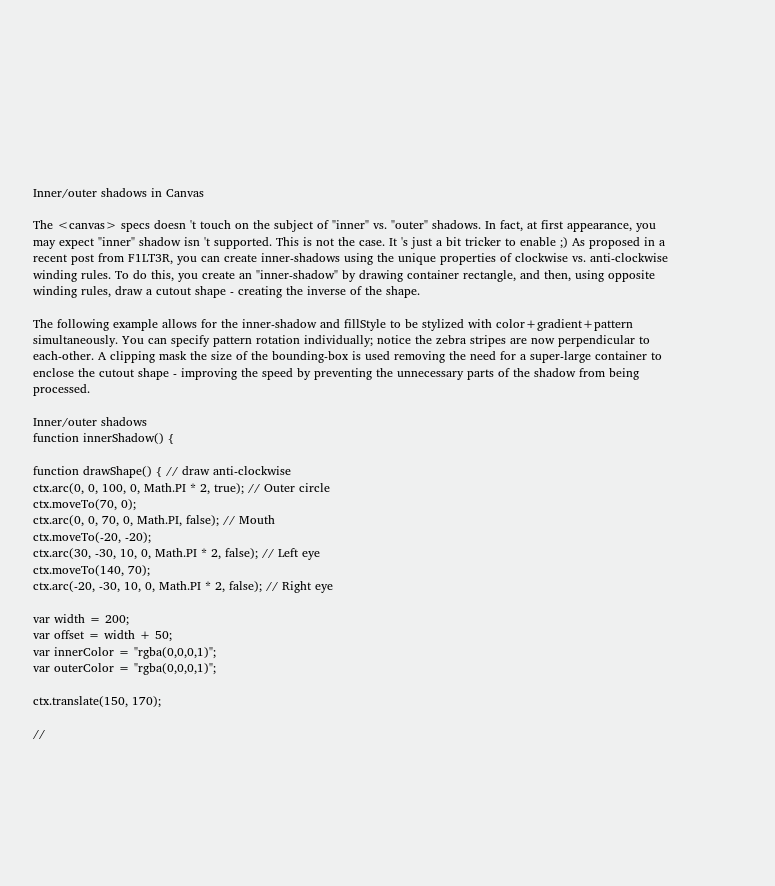Inner/outer shadows in Canvas

The <canvas> specs doesn 't touch on the subject of "inner" vs. "outer" shadows. In fact, at first appearance, you may expect "inner" shadow isn 't supported. This is not the case. It 's just a bit tricker to enable ;) As proposed in a recent post from F1LT3R, you can create inner-shadows using the unique properties of clockwise vs. anti-clockwise winding rules. To do this, you create an "inner-shadow" by drawing container rectangle, and then, using opposite winding rules, draw a cutout shape - creating the inverse of the shape.

The following example allows for the inner-shadow and fillStyle to be stylized with color+gradient+pattern simultaneously. You can specify pattern rotation individually; notice the zebra stripes are now perpendicular to each-other. A clipping mask the size of the bounding-box is used removing the need for a super-large container to enclose the cutout shape - improving the speed by preventing the unnecessary parts of the shadow from being processed.

Inner/outer shadows
function innerShadow() {

function drawShape() { // draw anti-clockwise
ctx.arc(0, 0, 100, 0, Math.PI * 2, true); // Outer circle
ctx.moveTo(70, 0);
ctx.arc(0, 0, 70, 0, Math.PI, false); // Mouth
ctx.moveTo(-20, -20);
ctx.arc(30, -30, 10, 0, Math.PI * 2, false); // Left eye
ctx.moveTo(140, 70);
ctx.arc(-20, -30, 10, 0, Math.PI * 2, false); // Right eye

var width = 200;
var offset = width + 50;
var innerColor = "rgba(0,0,0,1)";
var outerColor = "rgba(0,0,0,1)";

ctx.translate(150, 170);

//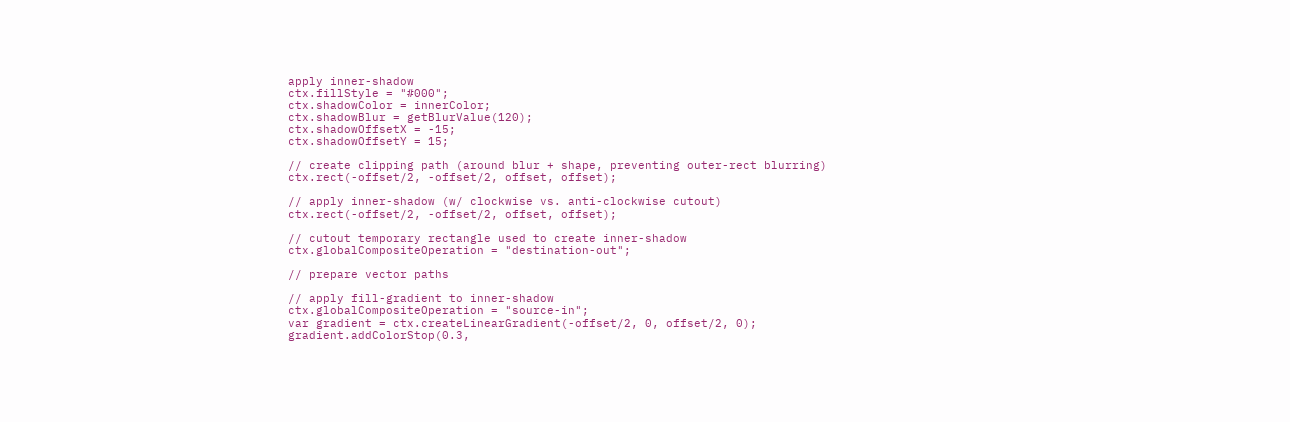apply inner-shadow
ctx.fillStyle = "#000";
ctx.shadowColor = innerColor;
ctx.shadowBlur = getBlurValue(120);
ctx.shadowOffsetX = -15;
ctx.shadowOffsetY = 15;

// create clipping path (around blur + shape, preventing outer-rect blurring)
ctx.rect(-offset/2, -offset/2, offset, offset);

// apply inner-shadow (w/ clockwise vs. anti-clockwise cutout)
ctx.rect(-offset/2, -offset/2, offset, offset);

// cutout temporary rectangle used to create inner-shadow
ctx.globalCompositeOperation = "destination-out";

// prepare vector paths

// apply fill-gradient to inner-shadow
ctx.globalCompositeOperation = "source-in";
var gradient = ctx.createLinearGradient(-offset/2, 0, offset/2, 0);
gradient.addColorStop(0.3,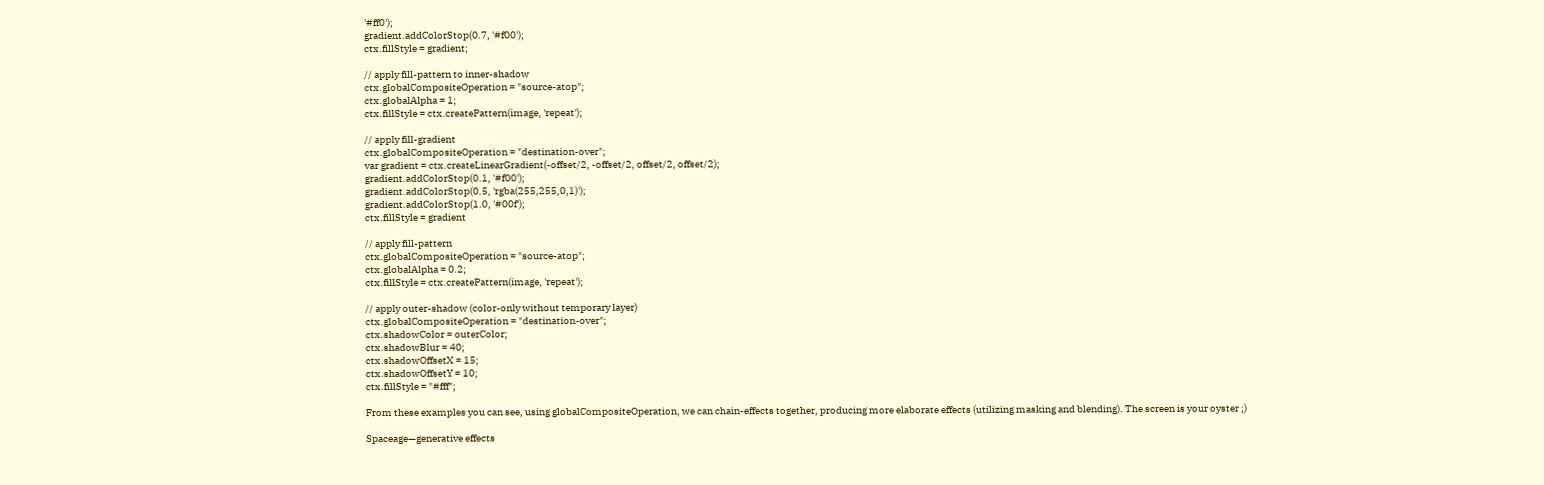'#ff0');
gradient.addColorStop(0.7, '#f00');
ctx.fillStyle = gradient;

// apply fill-pattern to inner-shadow
ctx.globalCompositeOperation = "source-atop";
ctx.globalAlpha = 1;
ctx.fillStyle = ctx.createPattern(image, 'repeat');

// apply fill-gradient
ctx.globalCompositeOperation = "destination-over";
var gradient = ctx.createLinearGradient(-offset/2, -offset/2, offset/2, offset/2);
gradient.addColorStop(0.1, '#f00');
gradient.addColorStop(0.5, 'rgba(255,255,0,1)');
gradient.addColorStop(1.0, '#00f');
ctx.fillStyle = gradient

// apply fill-pattern
ctx.globalCompositeOperation = "source-atop";
ctx.globalAlpha = 0.2;
ctx.fillStyle = ctx.createPattern(image, 'repeat');

// apply outer-shadow (color-only without temporary layer)
ctx.globalCompositeOperation = "destination-over";
ctx.shadowColor = outerColor;
ctx.shadowBlur = 40;
ctx.shadowOffsetX = 15;
ctx.shadowOffsetY = 10;
ctx.fillStyle = "#fff";

From these examples you can see, using globalCompositeOperation, we can chain-effects together, producing more elaborate effects (utilizing masking and blending). The screen is your oyster ;)

Spaceage—generative effects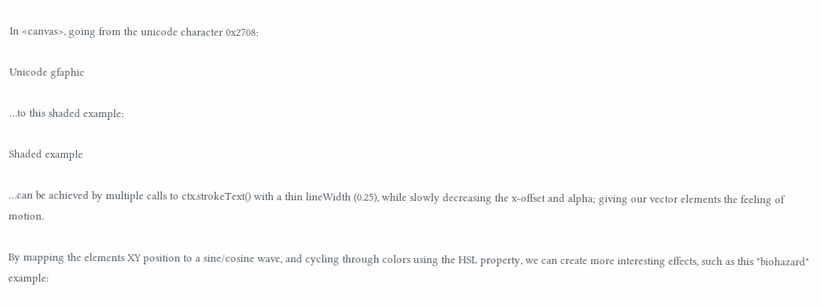In <canvas>, going from the unicode character 0x2708:

Unicode gfaphic

…to this shaded example:

Shaded example

…can be achieved by multiple calls to ctx.strokeText() with a thin lineWidth (0.25), while slowly decreasing the x-offset and alpha; giving our vector elements the feeling of motion.

By mapping the elements XY position to a sine/cosine wave, and cycling through colors using the HSL property, we can create more interesting effects, such as this "biohazard" example: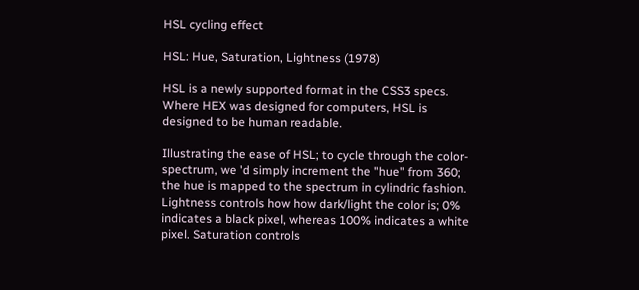HSL cycling effect

HSL: Hue, Saturation, Lightness (1978)

HSL is a newly supported format in the CSS3 specs. Where HEX was designed for computers, HSL is designed to be human readable.

Illustrating the ease of HSL; to cycle through the color-spectrum, we 'd simply increment the "hue" from 360; the hue is mapped to the spectrum in cylindric fashion. Lightness controls how how dark/light the color is; 0% indicates a black pixel, whereas 100% indicates a white pixel. Saturation controls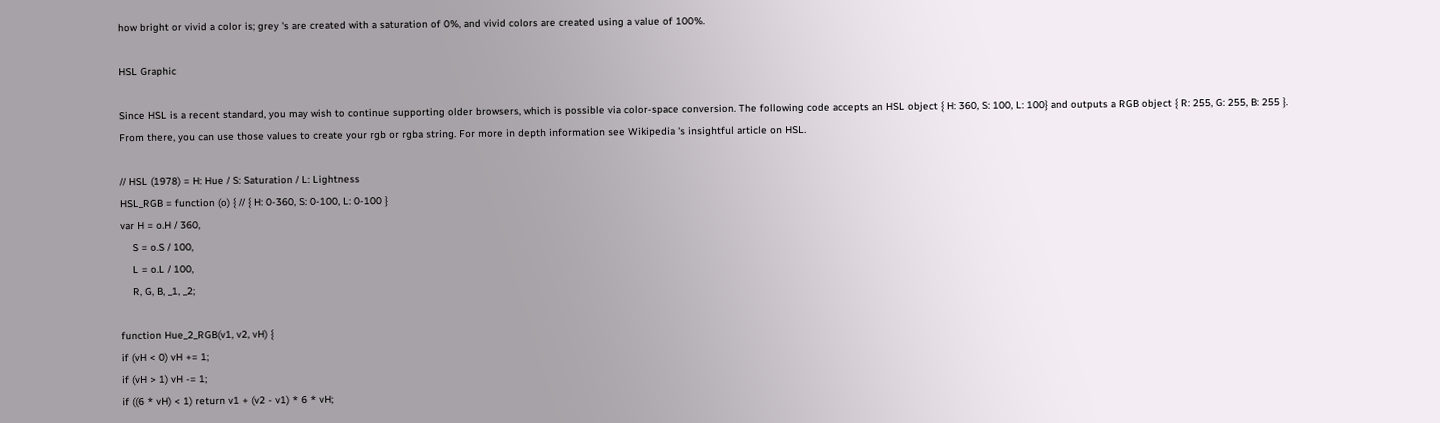how bright or vivid a color is; grey 's are created with a saturation of 0%, and vivid colors are created using a value of 100%.

HSL Graphic

Since HSL is a recent standard, you may wish to continue supporting older browsers, which is possible via color-space conversion. The following code accepts an HSL object { H: 360, S: 100, L: 100} and outputs a RGB object { R: 255, G: 255, B: 255 }. From there, you can use those values to create your rgb or rgba string. For more in depth information see Wikipedia 's insightful article on HSL.

// HSL (1978) = H: Hue / S: Saturation / L: Lightness
HSL_RGB = function (o) { // { H: 0-360, S: 0-100, L: 0-100 }
var H = o.H / 360,
    S = o.S / 100,
    L = o.L / 100,
    R, G, B, _1, _2;

function Hue_2_RGB(v1, v2, vH) {
if (vH < 0) vH += 1;
if (vH > 1) vH -= 1;
if ((6 * vH) < 1) return v1 + (v2 - v1) * 6 * vH;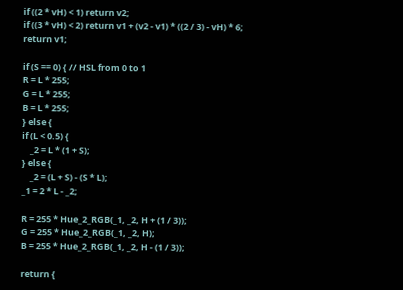if ((2 * vH) < 1) return v2;
if ((3 * vH) < 2) return v1 + (v2 - v1) * ((2 / 3) - vH) * 6;
return v1;

if (S == 0) { // HSL from 0 to 1
R = L * 255;
G = L * 255;
B = L * 255;
} else {
if (L < 0.5) {
    _2 = L * (1 + S);
} else {
    _2 = (L + S) - (S * L);
_1 = 2 * L - _2;

R = 255 * Hue_2_RGB(_1, _2, H + (1 / 3));
G = 255 * Hue_2_RGB(_1, _2, H);
B = 255 * Hue_2_RGB(_1, _2, H - (1 / 3));

return {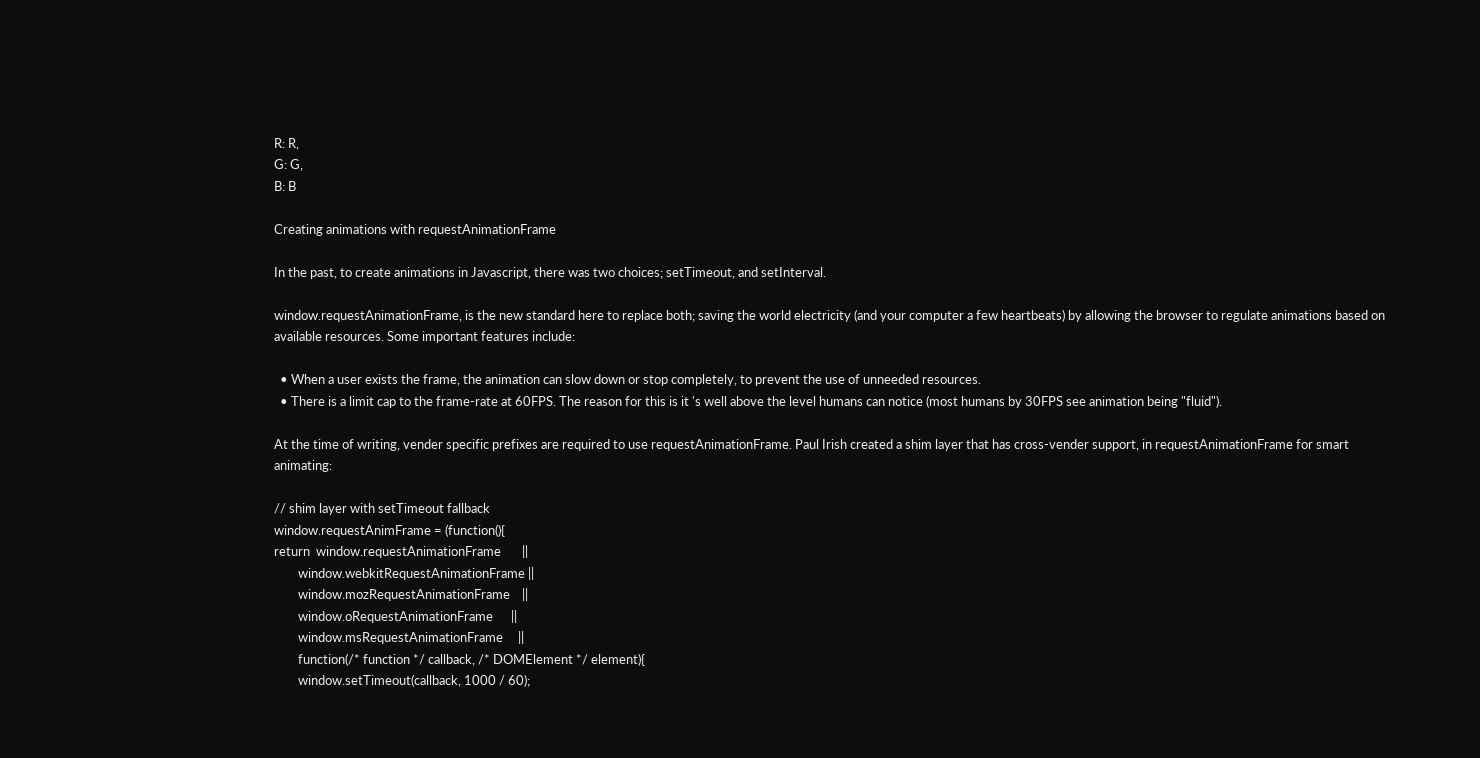R: R,
G: G,
B: B

Creating animations with requestAnimationFrame

In the past, to create animations in Javascript, there was two choices; setTimeout, and setInterval.

window.requestAnimationFrame, is the new standard here to replace both; saving the world electricity (and your computer a few heartbeats) by allowing the browser to regulate animations based on available resources. Some important features include:

  • When a user exists the frame, the animation can slow down or stop completely, to prevent the use of unneeded resources.
  • There is a limit cap to the frame-rate at 60FPS. The reason for this is it 's well above the level humans can notice (most humans by 30FPS see animation being "fluid").

At the time of writing, vender specific prefixes are required to use requestAnimationFrame. Paul Irish created a shim layer that has cross-vender support, in requestAnimationFrame for smart animating:

// shim layer with setTimeout fallback
window.requestAnimFrame = (function(){
return  window.requestAnimationFrame       ||
        window.webkitRequestAnimationFrame ||
        window.mozRequestAnimationFrame    ||
        window.oRequestAnimationFrame      ||
        window.msRequestAnimationFrame     ||
        function(/* function */ callback, /* DOMElement */ element){
        window.setTimeout(callback, 1000 / 60);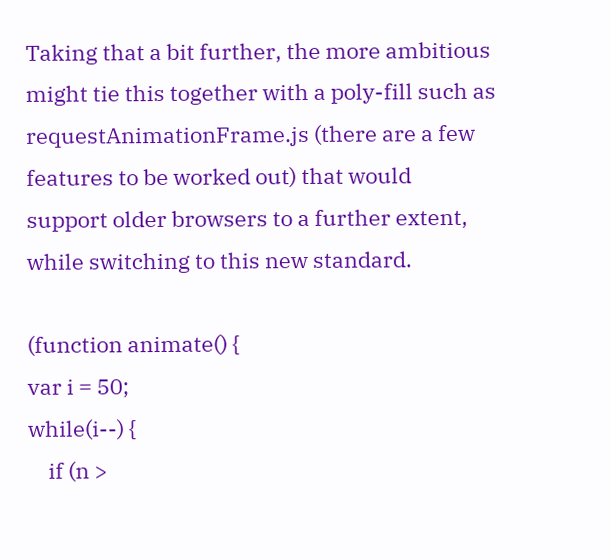Taking that a bit further, the more ambitious might tie this together with a poly-fill such as requestAnimationFrame.js (there are a few features to be worked out) that would support older browsers to a further extent, while switching to this new standard.

(function animate() {
var i = 50;
while(i--) {
    if (n >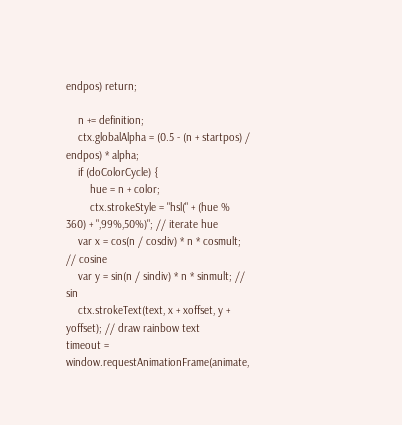endpos) return;

    n += definition;
    ctx.globalAlpha = (0.5 - (n + startpos) / endpos) * alpha;
    if (doColorCycle) {
        hue = n + color;
        ctx.strokeStyle = "hsl(" + (hue % 360) + ",99%,50%)"; // iterate hue
    var x = cos(n / cosdiv) * n * cosmult; // cosine
    var y = sin(n / sindiv) * n * sinmult; // sin
    ctx.strokeText(text, x + xoffset, y + yoffset); // draw rainbow text
timeout = window.requestAnimationFrame(animate,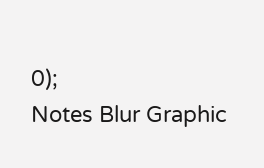0);
Notes Blur Graphic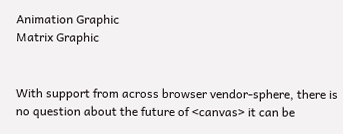Animation Graphic
Matrix Graphic


With support from across browser vendor-sphere, there is no question about the future of <canvas> it can be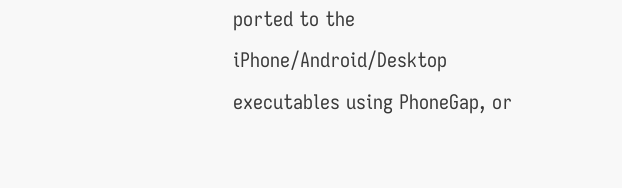ported to the iPhone/Android/Desktop executables using PhoneGap, or